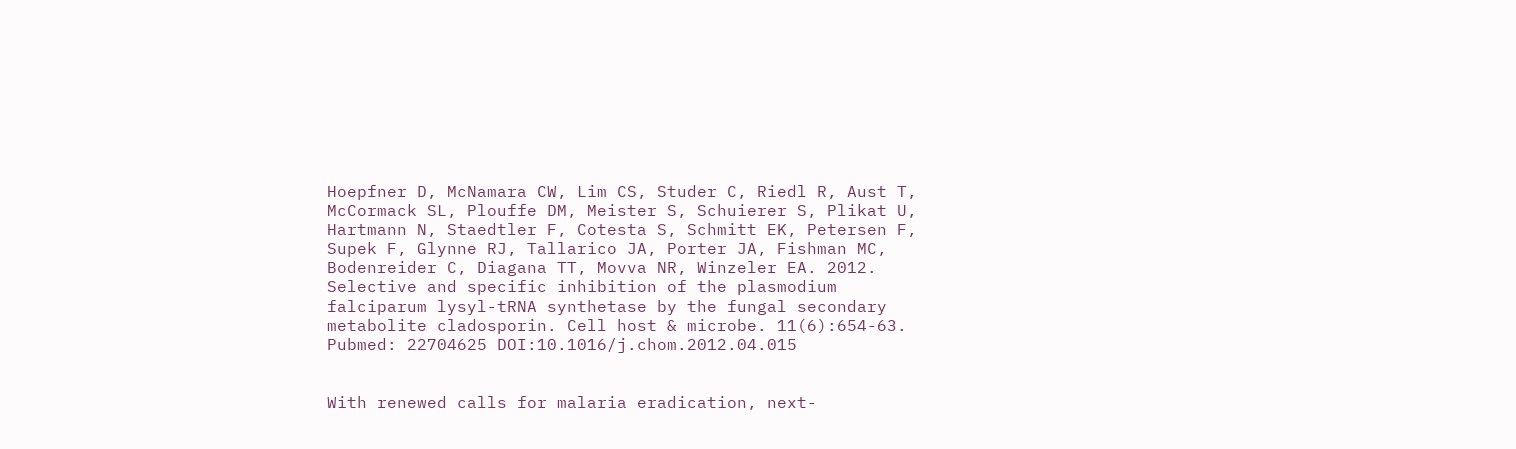Hoepfner D, McNamara CW, Lim CS, Studer C, Riedl R, Aust T, McCormack SL, Plouffe DM, Meister S, Schuierer S, Plikat U, Hartmann N, Staedtler F, Cotesta S, Schmitt EK, Petersen F, Supek F, Glynne RJ, Tallarico JA, Porter JA, Fishman MC, Bodenreider C, Diagana TT, Movva NR, Winzeler EA. 2012. Selective and specific inhibition of the plasmodium falciparum lysyl-tRNA synthetase by the fungal secondary metabolite cladosporin. Cell host & microbe. 11(6):654-63. Pubmed: 22704625 DOI:10.1016/j.chom.2012.04.015


With renewed calls for malaria eradication, next-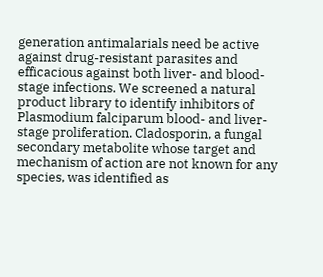generation antimalarials need be active against drug-resistant parasites and efficacious against both liver- and blood-stage infections. We screened a natural product library to identify inhibitors of Plasmodium falciparum blood- and liver-stage proliferation. Cladosporin, a fungal secondary metabolite whose target and mechanism of action are not known for any species, was identified as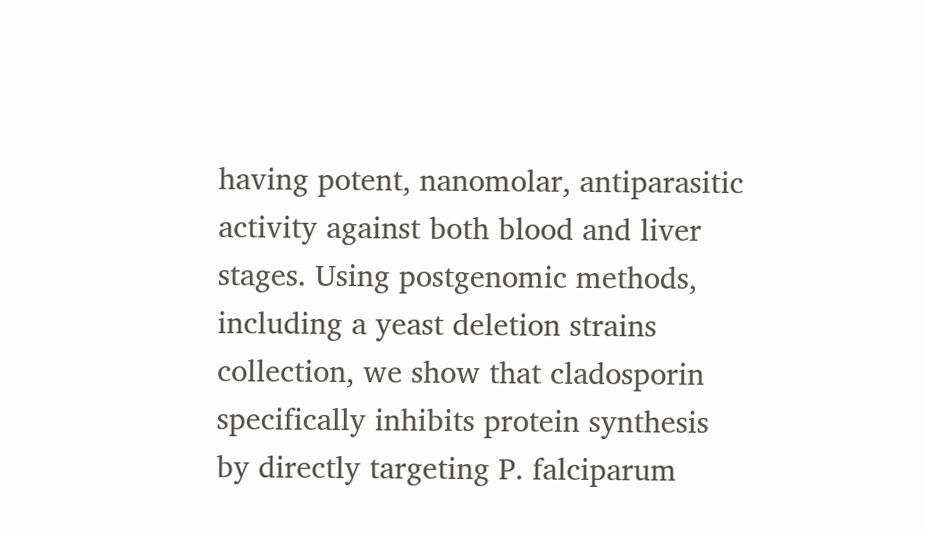having potent, nanomolar, antiparasitic activity against both blood and liver stages. Using postgenomic methods, including a yeast deletion strains collection, we show that cladosporin specifically inhibits protein synthesis by directly targeting P. falciparum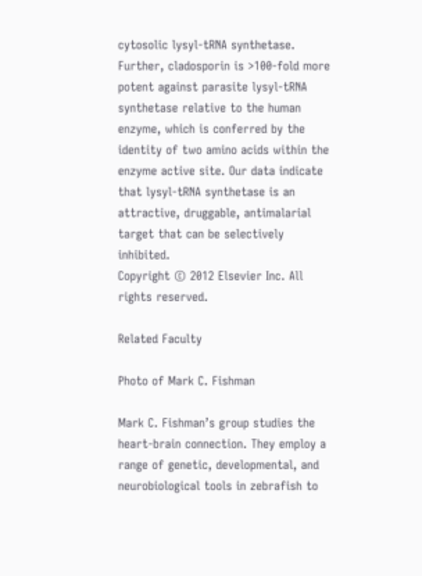cytosolic lysyl-tRNA synthetase. Further, cladosporin is >100-fold more potent against parasite lysyl-tRNA synthetase relative to the human enzyme, which is conferred by the identity of two amino acids within the enzyme active site. Our data indicate that lysyl-tRNA synthetase is an attractive, druggable, antimalarial target that can be selectively inhibited.
Copyright © 2012 Elsevier Inc. All rights reserved.

Related Faculty

Photo of Mark C. Fishman

Mark C. Fishman’s group studies the heart-brain connection. They employ a range of genetic, developmental, and neurobiological tools in zebrafish to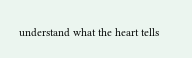understand what the heart tells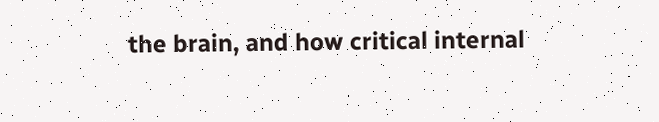the brain, and how critical internal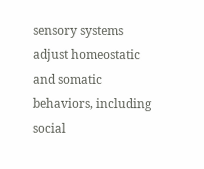sensory systems adjust homeostatic and somatic behaviors, including social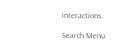interactions.

Search Menu